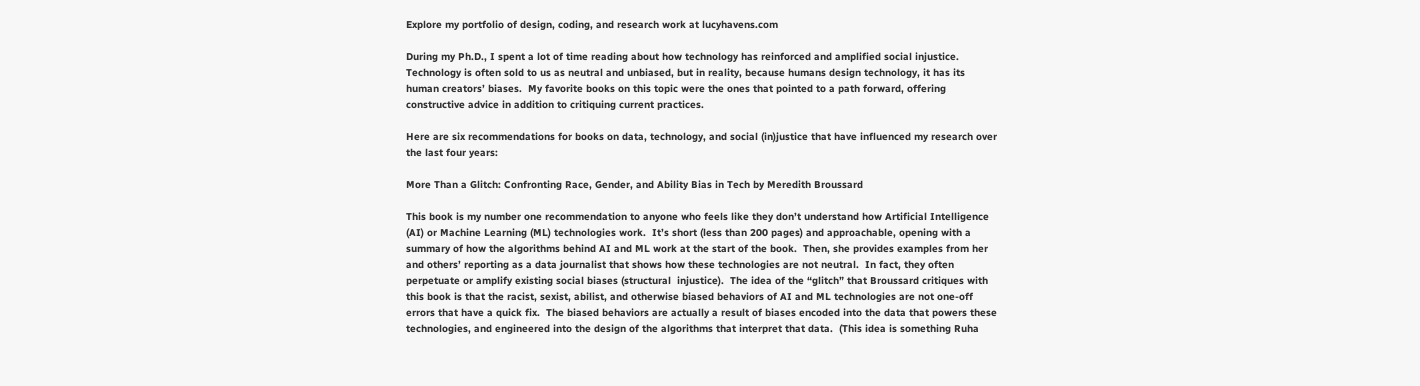Explore my portfolio of design, coding, and research work at lucyhavens.com

During my Ph.D., I spent a lot of time reading about how technology has reinforced and amplified social injustice.  Technology is often sold to us as neutral and unbiased, but in reality, because humans design technology, it has its human creators’ biases.  My favorite books on this topic were the ones that pointed to a path forward, offering constructive advice in addition to critiquing current practices.

Here are six recommendations for books on data, technology, and social (in)justice that have influenced my research over the last four years:

More Than a Glitch: Confronting Race, Gender, and Ability Bias in Tech by Meredith Broussard

This book is my number one recommendation to anyone who feels like they don’t understand how Artificial Intelligence (AI) or Machine Learning (ML) technologies work.  It’s short (less than 200 pages) and approachable, opening with a summary of how the algorithms behind AI and ML work at the start of the book.  Then, she provides examples from her and others’ reporting as a data journalist that shows how these technologies are not neutral.  In fact, they often perpetuate or amplify existing social biases (structural  injustice).  The idea of the “glitch” that Broussard critiques with this book is that the racist, sexist, abilist, and otherwise biased behaviors of AI and ML technologies are not one-off errors that have a quick fix.  The biased behaviors are actually a result of biases encoded into the data that powers these technologies, and engineered into the design of the algorithms that interpret that data.  (This idea is something Ruha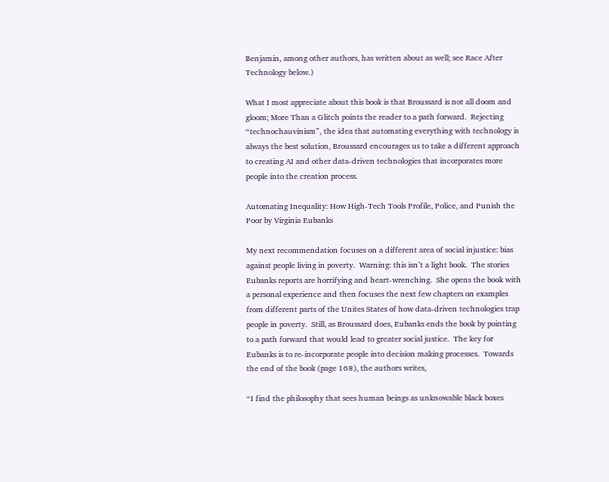Benjamin, among other authors, has written about as well; see Race After Technology below.)

What I most appreciate about this book is that Broussard is not all doom and gloom; More Than a Glitch points the reader to a path forward.  Rejecting “technochauvinism”, the idea that automating everything with technology is always the best solution, Broussard encourages us to take a different approach to creating AI and other data-driven technologies that incorporates more people into the creation process.

Automating Inequality: How High-Tech Tools Profile, Police, and Punish the Poor by Virginia Eubanks

My next recommendation focuses on a different area of social injustice: bias against people living in poverty.  Warning: this isn’t a light book.  The stories Eubanks reports are horrifying and heart-wrenching.  She opens the book with a personal experience and then focuses the next few chapters on examples from different parts of the Unites States of how data-driven technologies trap people in poverty.  Still, as Broussard does, Eubanks ends the book by pointing to a path forward that would lead to greater social justice.  The key for Eubanks is to re-incorporate people into decision making processes.  Towards the end of the book (page 168), the authors writes,

“I find the philosophy that sees human beings as unknowable black boxes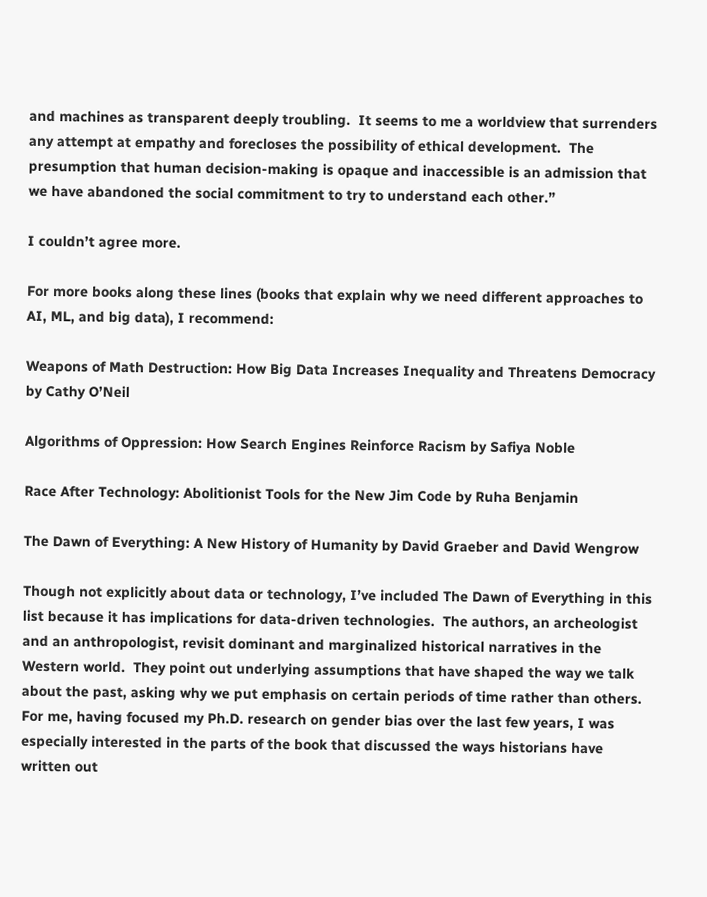and machines as transparent deeply troubling.  It seems to me a worldview that surrenders any attempt at empathy and forecloses the possibility of ethical development.  The presumption that human decision-making is opaque and inaccessible is an admission that we have abandoned the social commitment to try to understand each other.”

I couldn’t agree more.

For more books along these lines (books that explain why we need different approaches to AI, ML, and big data), I recommend:

Weapons of Math Destruction: How Big Data Increases Inequality and Threatens Democracy by Cathy O’Neil

Algorithms of Oppression: How Search Engines Reinforce Racism by Safiya Noble

Race After Technology: Abolitionist Tools for the New Jim Code by Ruha Benjamin

The Dawn of Everything: A New History of Humanity by David Graeber and David Wengrow

Though not explicitly about data or technology, I’ve included The Dawn of Everything in this list because it has implications for data-driven technologies.  The authors, an archeologist and an anthropologist, revisit dominant and marginalized historical narratives in the Western world.  They point out underlying assumptions that have shaped the way we talk about the past, asking why we put emphasis on certain periods of time rather than others.  For me, having focused my Ph.D. research on gender bias over the last few years, I was especially interested in the parts of the book that discussed the ways historians have written out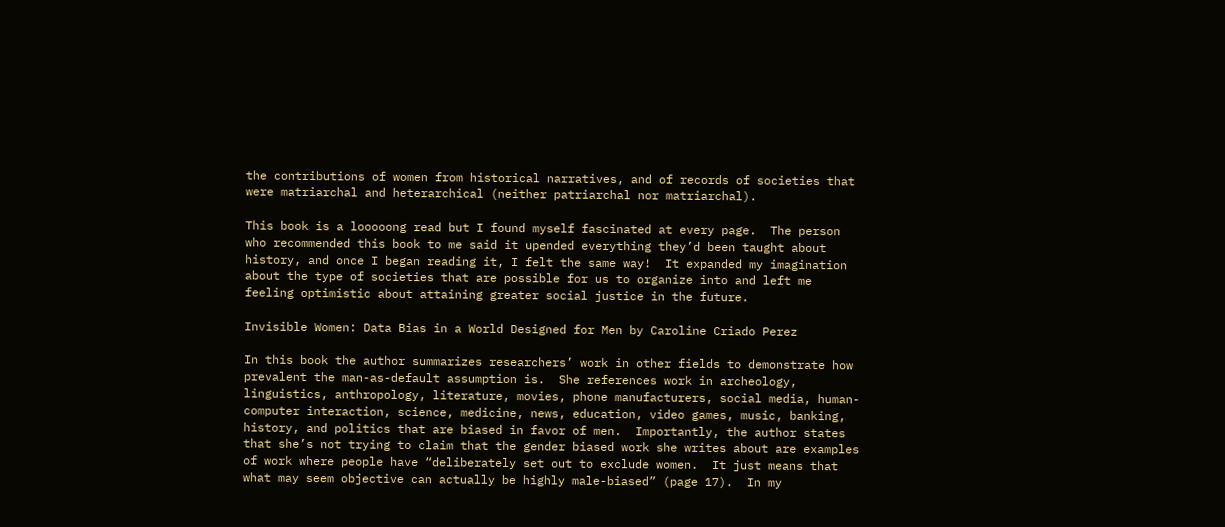the contributions of women from historical narratives, and of records of societies that were matriarchal and heterarchical (neither patriarchal nor matriarchal).

This book is a looooong read but I found myself fascinated at every page.  The person who recommended this book to me said it upended everything they’d been taught about history, and once I began reading it, I felt the same way!  It expanded my imagination about the type of societies that are possible for us to organize into and left me feeling optimistic about attaining greater social justice in the future.

Invisible Women: Data Bias in a World Designed for Men by Caroline Criado Perez

In this book the author summarizes researchers’ work in other fields to demonstrate how prevalent the man-as-default assumption is.  She references work in archeology, linguistics, anthropology, literature, movies, phone manufacturers, social media, human-computer interaction, science, medicine, news, education, video games, music, banking, history, and politics that are biased in favor of men.  Importantly, the author states that she’s not trying to claim that the gender biased work she writes about are examples of work where people have “deliberately set out to exclude women.  It just means that what may seem objective can actually be highly male-biased” (page 17).  In my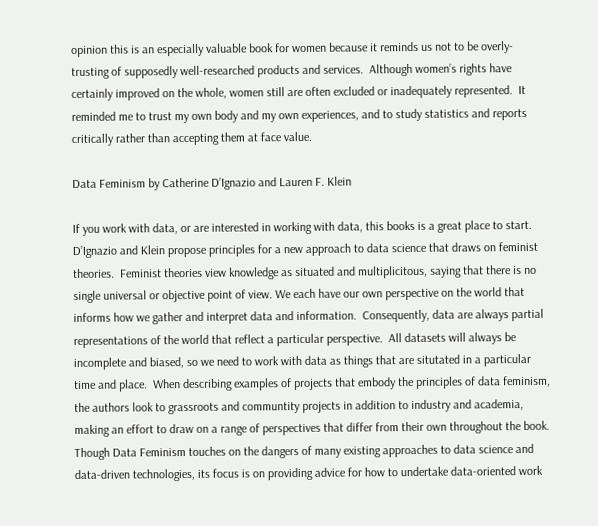opinion this is an especially valuable book for women because it reminds us not to be overly-trusting of supposedly well-researched products and services.  Although women’s rights have certainly improved on the whole, women still are often excluded or inadequately represented.  It reminded me to trust my own body and my own experiences, and to study statistics and reports critically rather than accepting them at face value.

Data Feminism by Catherine D’Ignazio and Lauren F. Klein

If you work with data, or are interested in working with data, this books is a great place to start.  D’Ignazio and Klein propose principles for a new approach to data science that draws on feminist theories.  Feminist theories view knowledge as situated and multiplicitous, saying that there is no single universal or objective point of view. We each have our own perspective on the world that informs how we gather and interpret data and information.  Consequently, data are always partial representations of the world that reflect a particular perspective.  All datasets will always be incomplete and biased, so we need to work with data as things that are situtated in a particular time and place.  When describing examples of projects that embody the principles of data feminism, the authors look to grassroots and communtity projects in addition to industry and academia, making an effort to draw on a range of perspectives that differ from their own throughout the book.  Though Data Feminism touches on the dangers of many existing approaches to data science and data-driven technologies, its focus is on providing advice for how to undertake data-oriented work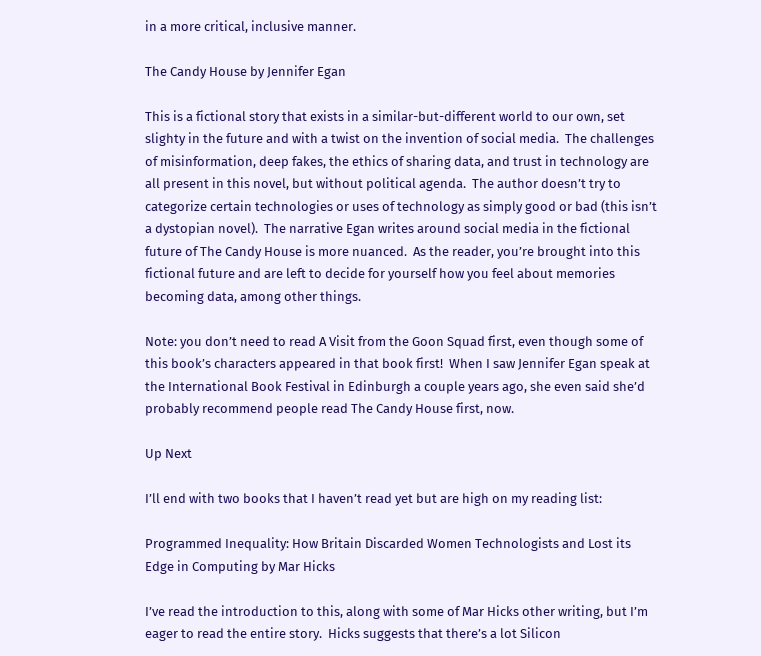in a more critical, inclusive manner.

The Candy House by Jennifer Egan

This is a fictional story that exists in a similar-but-different world to our own, set slighty in the future and with a twist on the invention of social media.  The challenges of misinformation, deep fakes, the ethics of sharing data, and trust in technology are all present in this novel, but without political agenda.  The author doesn’t try to categorize certain technologies or uses of technology as simply good or bad (this isn’t a dystopian novel).  The narrative Egan writes around social media in the fictional future of The Candy House is more nuanced.  As the reader, you’re brought into this fictional future and are left to decide for yourself how you feel about memories becoming data, among other things.

Note: you don’t need to read A Visit from the Goon Squad first, even though some of this book’s characters appeared in that book first!  When I saw Jennifer Egan speak at the International Book Festival in Edinburgh a couple years ago, she even said she’d probably recommend people read The Candy House first, now.

Up Next

I’ll end with two books that I haven’t read yet but are high on my reading list:

Programmed Inequality: How Britain Discarded Women Technologists and Lost its Edge in Computing by Mar Hicks

I’ve read the introduction to this, along with some of Mar Hicks other writing, but I’m eager to read the entire story.  Hicks suggests that there’s a lot Silicon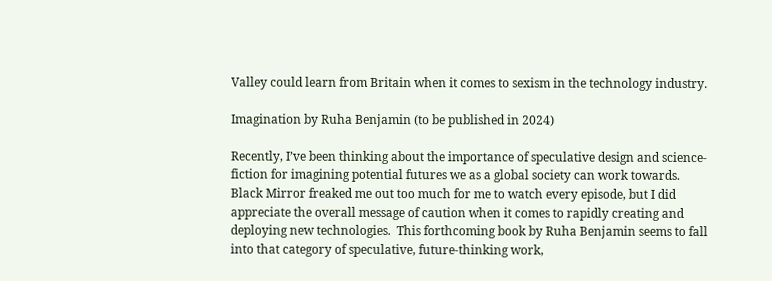Valley could learn from Britain when it comes to sexism in the technology industry.

Imagination by Ruha Benjamin (to be published in 2024)

Recently, I’ve been thinking about the importance of speculative design and science-fiction for imagining potential futures we as a global society can work towards.  Black Mirror freaked me out too much for me to watch every episode, but I did appreciate the overall message of caution when it comes to rapidly creating and deploying new technologies.  This forthcoming book by Ruha Benjamin seems to fall into that category of speculative, future-thinking work,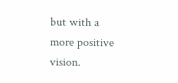but with a more positive vision.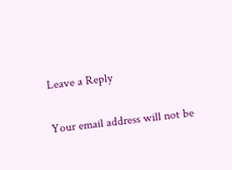Leave a Reply

Your email address will not be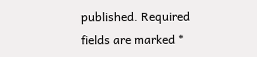published. Required fields are marked *